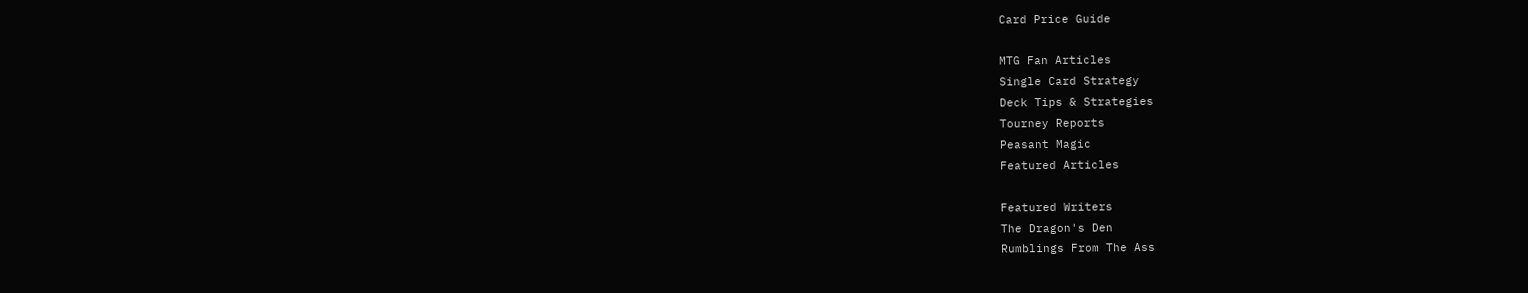Card Price Guide

MTG Fan Articles
Single Card Strategy
Deck Tips & Strategies
Tourney Reports
Peasant Magic
Featured Articles

Featured Writers
The Dragon's Den
Rumblings From The Ass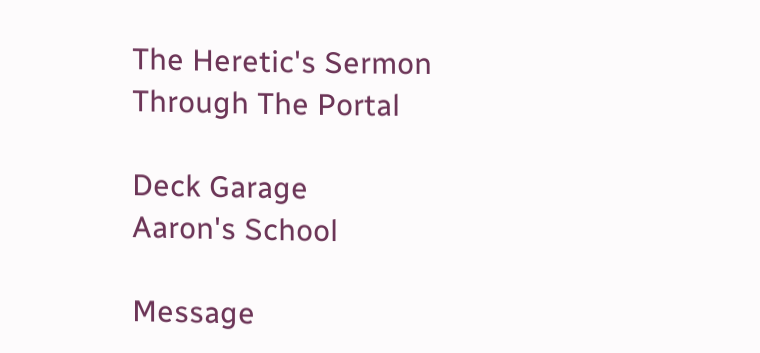The Heretic's Sermon
Through The Portal

Deck Garage
Aaron's School

Message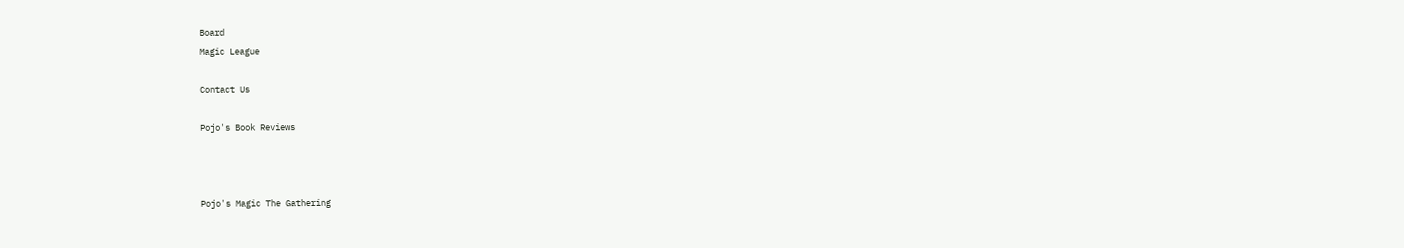Board
Magic League

Contact Us

Pojo's Book Reviews



Pojo's Magic The Gathering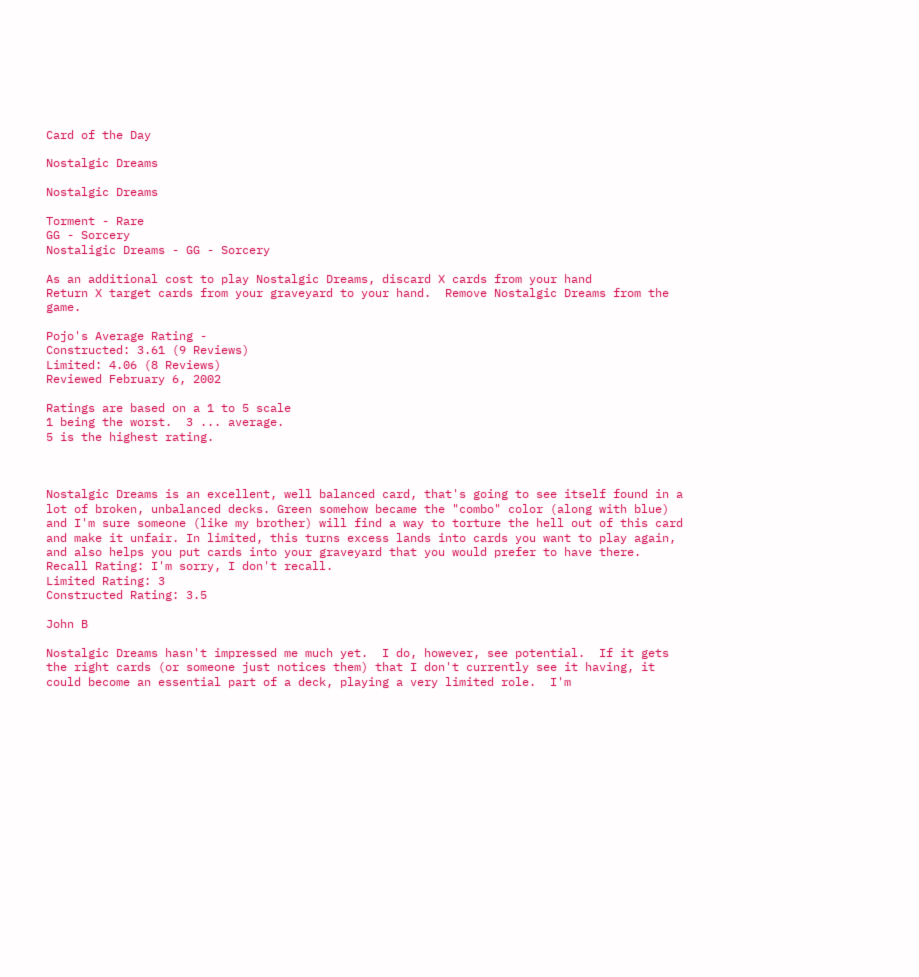Card of the Day

Nostalgic Dreams

Nostalgic Dreams

Torment - Rare
GG - Sorcery
Nostaligic Dreams - GG - Sorcery

As an additional cost to play Nostalgic Dreams, discard X cards from your hand
Return X target cards from your graveyard to your hand.  Remove Nostalgic Dreams from the game.

Pojo's Average Rating -
Constructed: 3.61 (9 Reviews)
Limited: 4.06 (8 Reviews)
Reviewed February 6, 2002

Ratings are based on a 1 to 5 scale
1 being the worst.  3 ... average.
5 is the highest rating.



Nostalgic Dreams is an excellent, well balanced card, that's going to see itself found in a lot of broken, unbalanced decks. Green somehow became the "combo" color (along with blue) and I'm sure someone (like my brother) will find a way to torture the hell out of this card and make it unfair. In limited, this turns excess lands into cards you want to play again, and also helps you put cards into your graveyard that you would prefer to have there.
Recall Rating: I'm sorry, I don't recall.
Limited Rating: 3
Constructed Rating: 3.5

John B

Nostalgic Dreams hasn't impressed me much yet.  I do, however, see potential.  If it gets the right cards (or someone just notices them) that I don't currently see it having, it could become an essential part of a deck, playing a very limited role.  I'm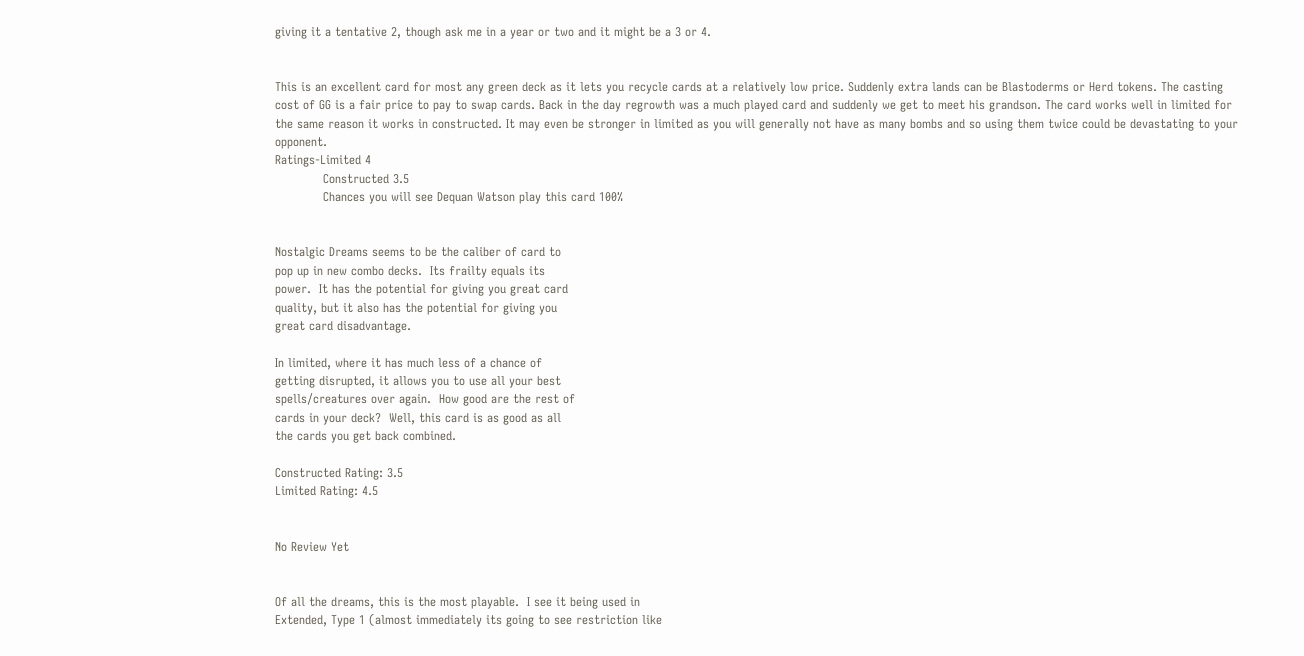giving it a tentative 2, though ask me in a year or two and it might be a 3 or 4.


This is an excellent card for most any green deck as it lets you recycle cards at a relatively low price. Suddenly extra lands can be Blastoderms or Herd tokens. The casting cost of GG is a fair price to pay to swap cards. Back in the day regrowth was a much played card and suddenly we get to meet his grandson. The card works well in limited for the same reason it works in constructed. It may even be stronger in limited as you will generally not have as many bombs and so using them twice could be devastating to your opponent.
Ratings-Limited 4
            Constructed 3.5
            Chances you will see Dequan Watson play this card 100%


Nostalgic Dreams seems to be the caliber of card to
pop up in new combo decks.  Its frailty equals its
power.  It has the potential for giving you great card
quality, but it also has the potential for giving you
great card disadvantage.

In limited, where it has much less of a chance of
getting disrupted, it allows you to use all your best
spells/creatures over again.  How good are the rest of
cards in your deck?  Well, this card is as good as all
the cards you get back combined.

Constructed Rating: 3.5
Limited Rating: 4.5


No Review Yet


Of all the dreams, this is the most playable.  I see it being used in
Extended, Type 1 (almost immediately its going to see restriction like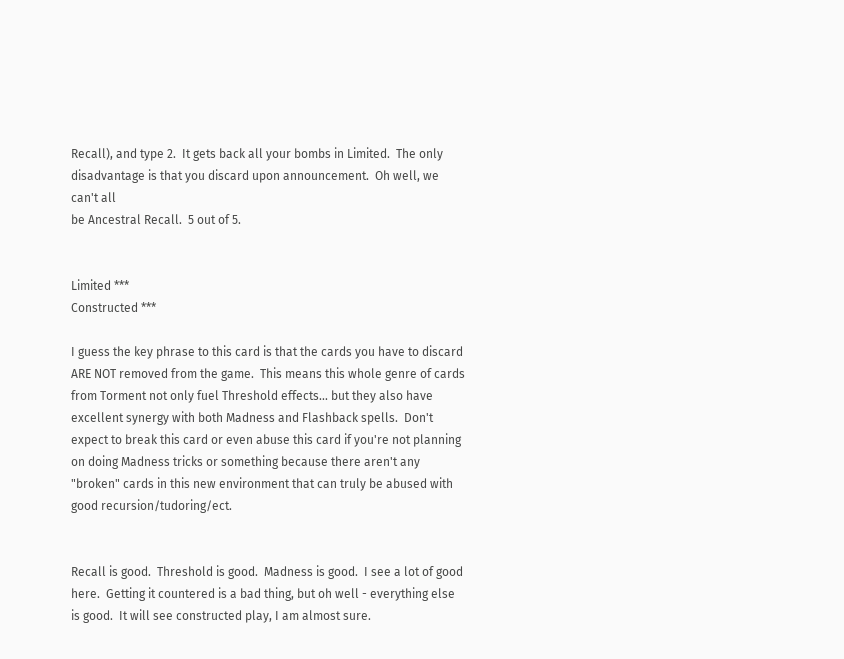Recall), and type 2.  It gets back all your bombs in Limited.  The only
disadvantage is that you discard upon announcement.  Oh well, we can't all
be Ancestral Recall.  5 out of 5.


Limited ***
Constructed ***

I guess the key phrase to this card is that the cards you have to discard ARE NOT removed from the game.  This means this whole genre of cards from Torment not only fuel Threshold effects... but they also have excellent synergy with both Madness and Flashback spells.  Don't expect to break this card or even abuse this card if you're not planning on doing Madness tricks or something because there aren't any "broken" cards in this new environment that can truly be abused with good recursion/tudoring/ect.


Recall is good.  Threshold is good.  Madness is good.  I see a lot of good here.  Getting it countered is a bad thing, but oh well - everything else is good.  It will see constructed play, I am almost sure.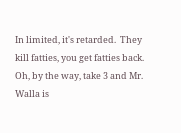In limited, it's retarded.  They kill fatties, you get fatties back.  Oh, by the way, take 3 and Mr. Walla is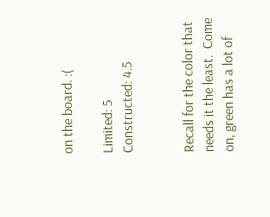on the board. :(

Limited: 5
Constructed: 4.5


Recall for the color that needs it the least.  Come on, green has a lot of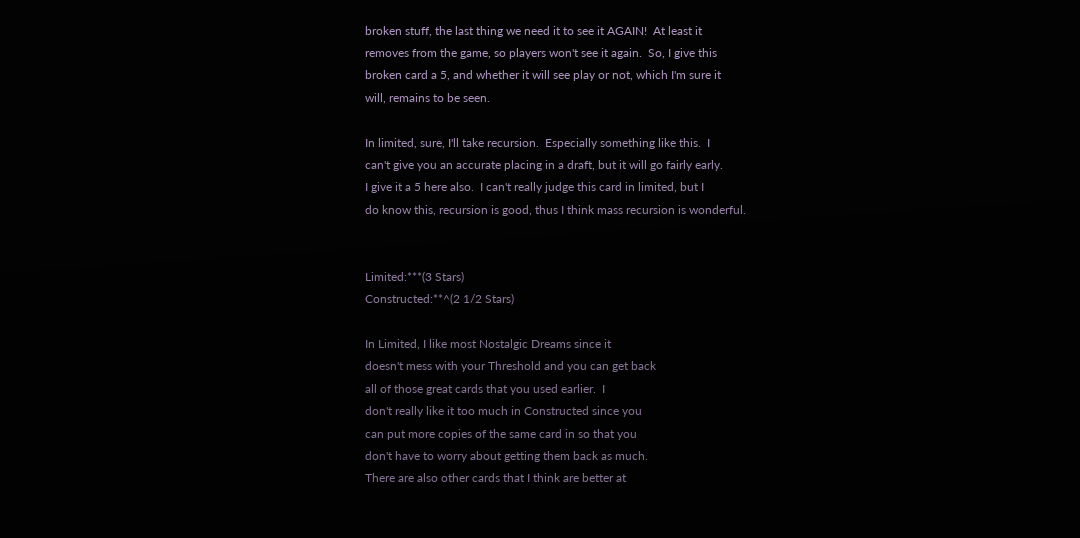broken stuff, the last thing we need it to see it AGAIN!  At least it
removes from the game, so players won't see it again.  So, I give this
broken card a 5, and whether it will see play or not, which I'm sure it
will, remains to be seen.

In limited, sure, I'll take recursion.  Especially something like this.  I
can't give you an accurate placing in a draft, but it will go fairly early.
I give it a 5 here also.  I can't really judge this card in limited, but I
do know this, recursion is good, thus I think mass recursion is wonderful.


Limited:***(3 Stars)
Constructed:**^(2 1/2 Stars)

In Limited, I like most Nostalgic Dreams since it
doesn't mess with your Threshold and you can get back
all of those great cards that you used earlier.  I
don't really like it too much in Constructed since you
can put more copies of the same card in so that you
don't have to worry about getting them back as much.
There are also other cards that I think are better at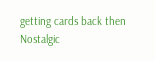getting cards back then Nostalgic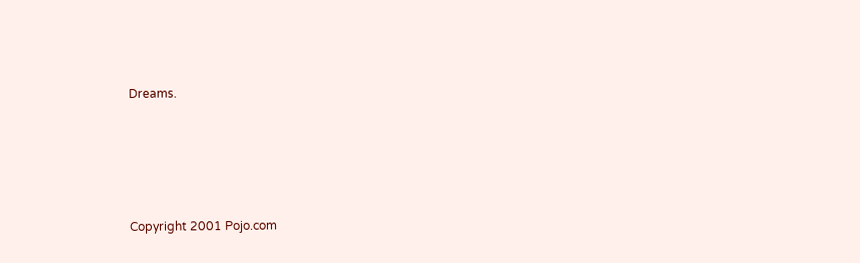Dreams.





Copyright 2001 Pojo.com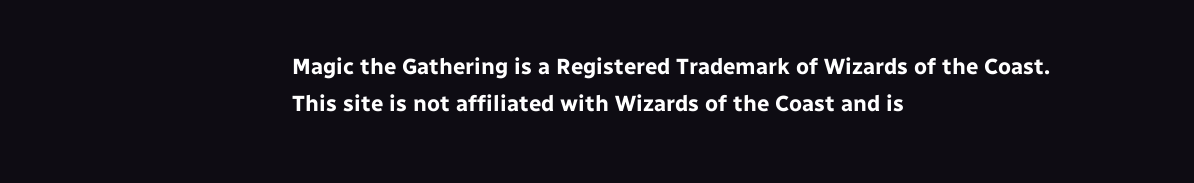Magic the Gathering is a Registered Trademark of Wizards of the Coast.
This site is not affiliated with Wizards of the Coast and is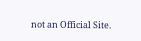not an Official Site.